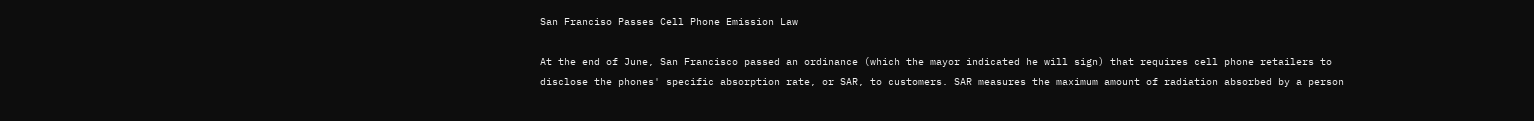San Franciso Passes Cell Phone Emission Law

At the end of June, San Francisco passed an ordinance (which the mayor indicated he will sign) that requires cell phone retailers to disclose the phones' specific absorption rate, or SAR, to customers. SAR measures the maximum amount of radiation absorbed by a person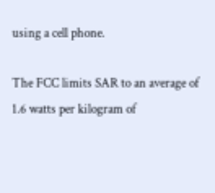using a cell phone.

The FCC limits SAR to an average of 1.6 watts per kilogram of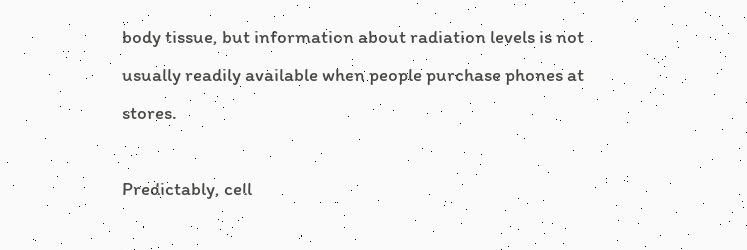body tissue, but information about radiation levels is not usually readily available when people purchase phones at stores.

Predictably, cell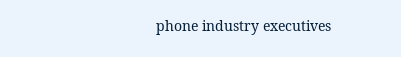phone industry executives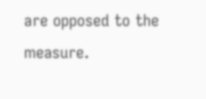are opposed to the measure.